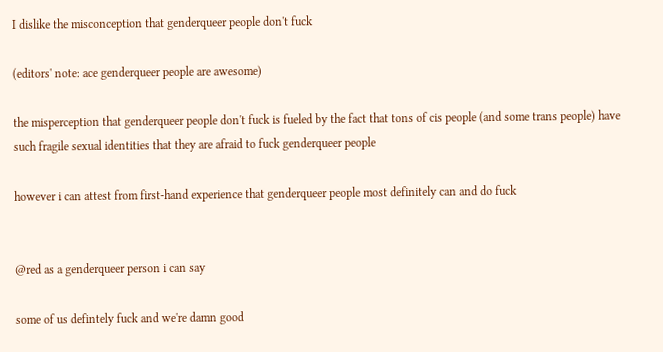I dislike the misconception that genderqueer people don't fuck

(editors' note: ace genderqueer people are awesome)

the misperception that genderqueer people don't fuck is fueled by the fact that tons of cis people (and some trans people) have such fragile sexual identities that they are afraid to fuck genderqueer people

however i can attest from first-hand experience that genderqueer people most definitely can and do fuck


@red as a genderqueer person i can say

some of us defintely fuck and we're damn good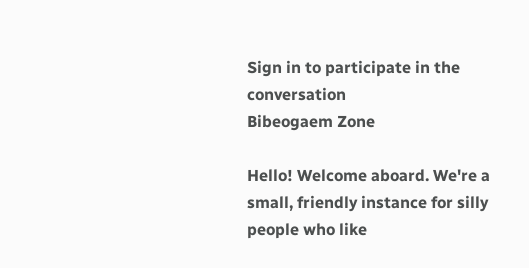Sign in to participate in the conversation
Bibeogaem Zone

Hello! Welcome aboard. We're a small, friendly instance for silly people who like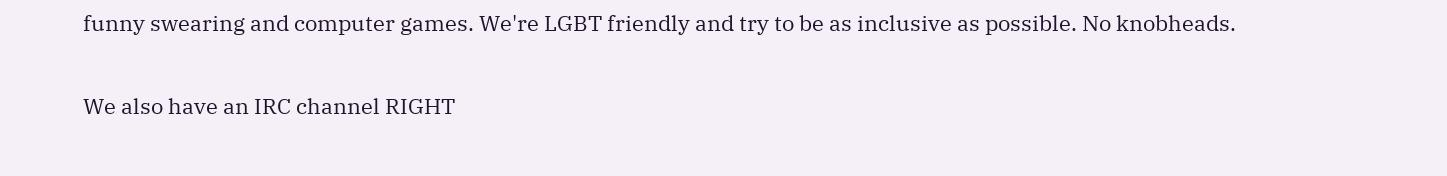funny swearing and computer games. We're LGBT friendly and try to be as inclusive as possible. No knobheads.

We also have an IRC channel RIGHT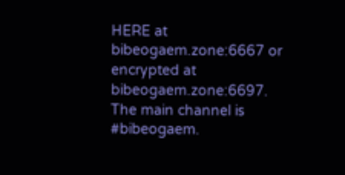HERE at bibeogaem.zone:6667 or encrypted at bibeogaem.zone:6697. The main channel is #bibeogaem.